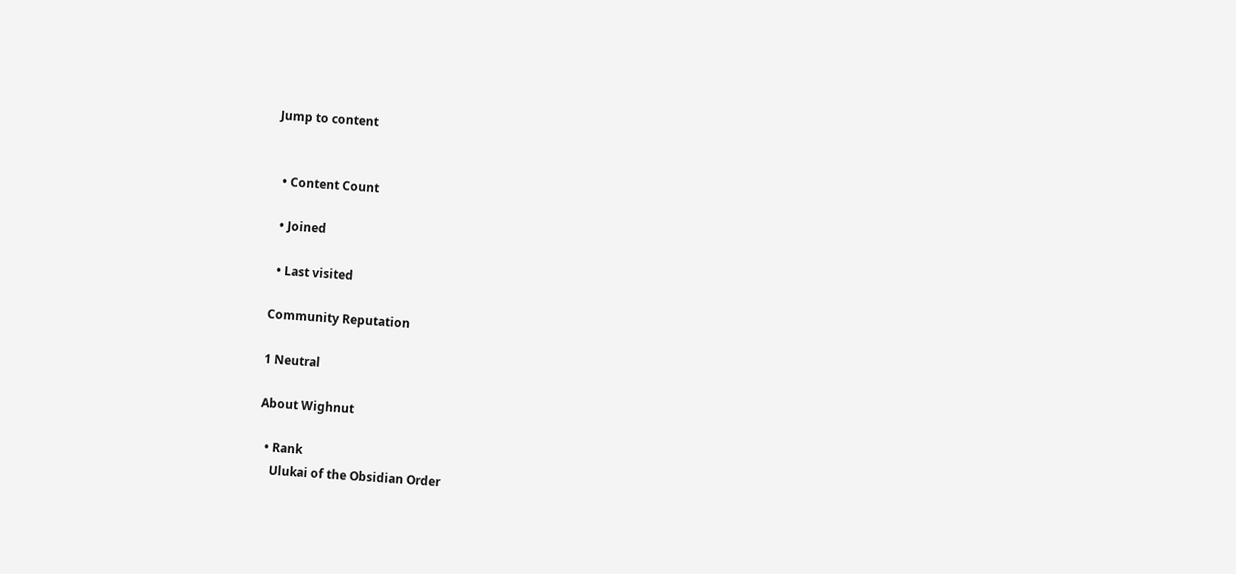Jump to content


  • Content Count

  • Joined

  • Last visited

Community Reputation

1 Neutral

About Wighnut

  • Rank
    Ulukai of the Obsidian Order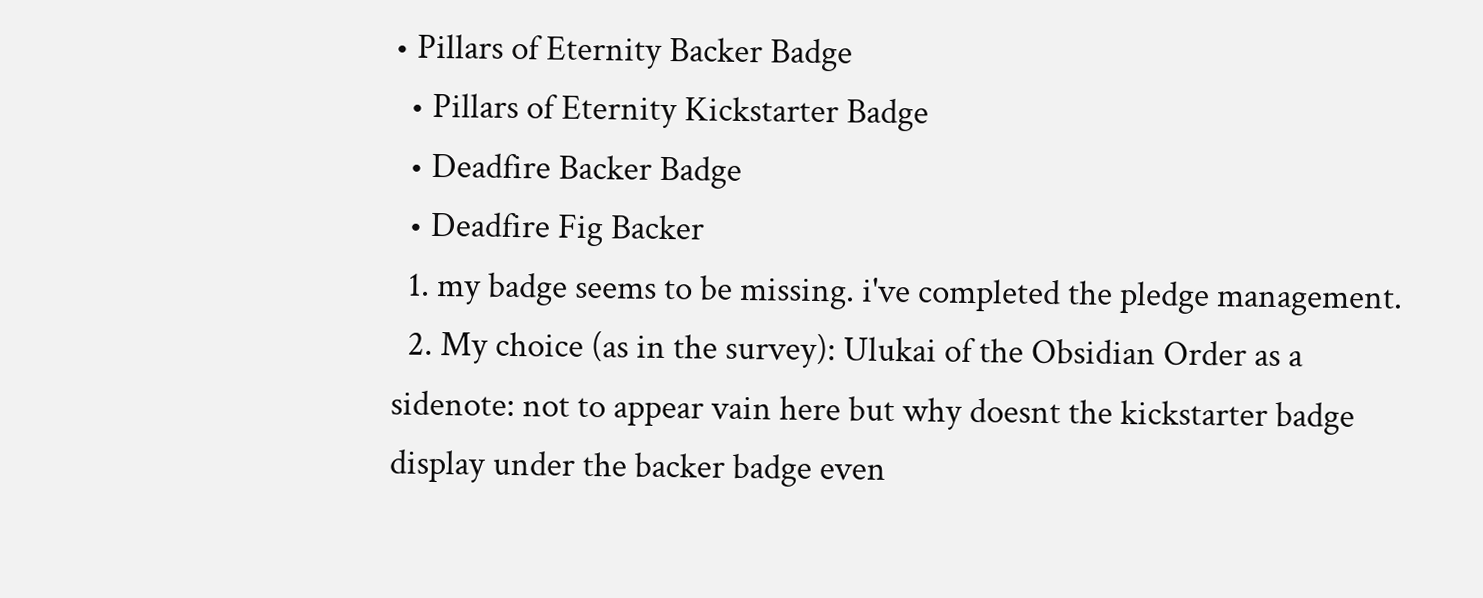• Pillars of Eternity Backer Badge
  • Pillars of Eternity Kickstarter Badge
  • Deadfire Backer Badge
  • Deadfire Fig Backer
  1. my badge seems to be missing. i've completed the pledge management.
  2. My choice (as in the survey): Ulukai of the Obsidian Order as a sidenote: not to appear vain here but why doesnt the kickstarter badge display under the backer badge even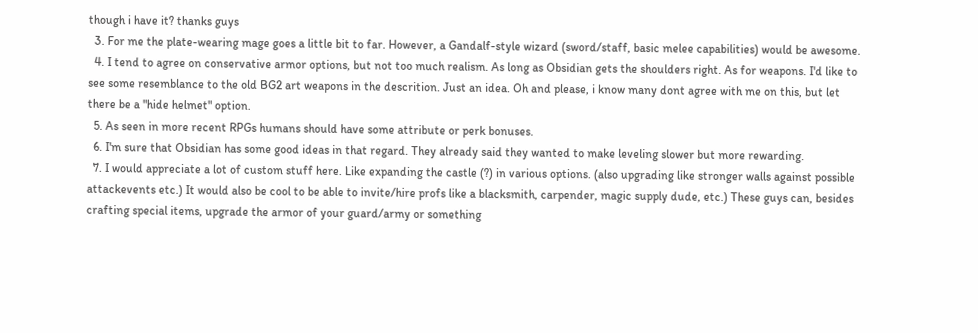though i have it? thanks guys
  3. For me the plate-wearing mage goes a little bit to far. However, a Gandalf-style wizard (sword/staff, basic melee capabilities) would be awesome.
  4. I tend to agree on conservative armor options, but not too much realism. As long as Obsidian gets the shoulders right. As for weapons. I'd like to see some resemblance to the old BG2 art weapons in the descrition. Just an idea. Oh and please, i know many dont agree with me on this, but let there be a "hide helmet" option.
  5. As seen in more recent RPGs humans should have some attribute or perk bonuses.
  6. I'm sure that Obsidian has some good ideas in that regard. They already said they wanted to make leveling slower but more rewarding.
  7. I would appreciate a lot of custom stuff here. Like expanding the castle (?) in various options. (also upgrading like stronger walls against possible attackevents etc.) It would also be cool to be able to invite/hire profs like a blacksmith, carpender, magic supply dude, etc.) These guys can, besides crafting special items, upgrade the armor of your guard/army or something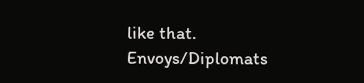like that. Envoys/Diplomats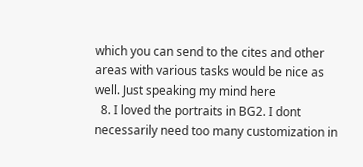which you can send to the cites and other areas with various tasks would be nice as well. Just speaking my mind here
  8. I loved the portraits in BG2. I dont necessarily need too many customization in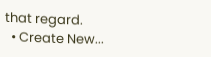that regard.
  • Create New...